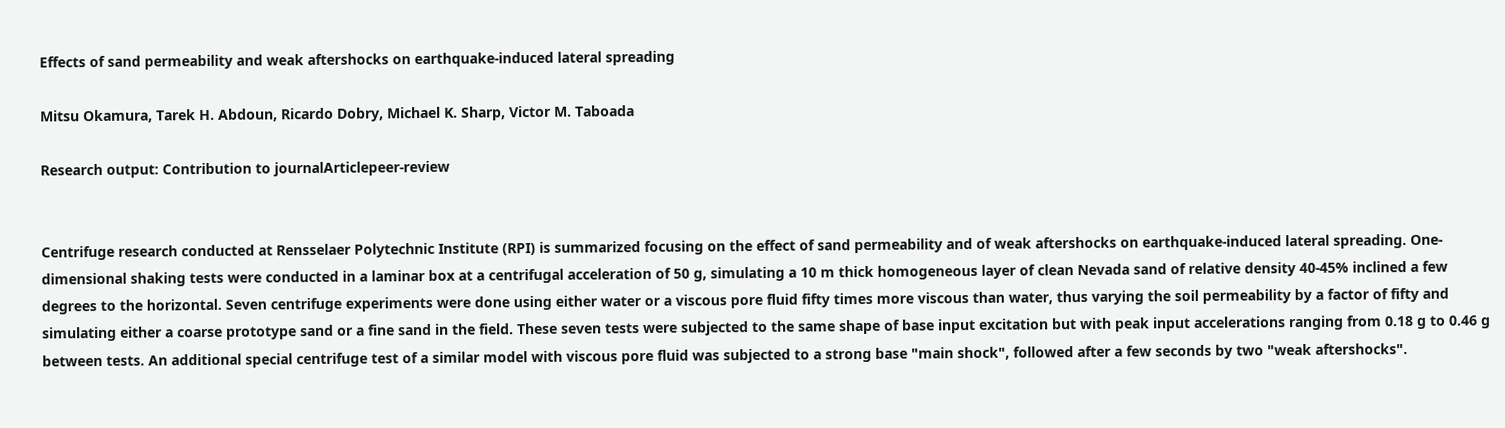Effects of sand permeability and weak aftershocks on earthquake-induced lateral spreading

Mitsu Okamura, Tarek H. Abdoun, Ricardo Dobry, Michael K. Sharp, Victor M. Taboada

Research output: Contribution to journalArticlepeer-review


Centrifuge research conducted at Rensselaer Polytechnic Institute (RPI) is summarized focusing on the effect of sand permeability and of weak aftershocks on earthquake-induced lateral spreading. One-dimensional shaking tests were conducted in a laminar box at a centrifugal acceleration of 50 g, simulating a 10 m thick homogeneous layer of clean Nevada sand of relative density 40-45% inclined a few degrees to the horizontal. Seven centrifuge experiments were done using either water or a viscous pore fluid fifty times more viscous than water, thus varying the soil permeability by a factor of fifty and simulating either a coarse prototype sand or a fine sand in the field. These seven tests were subjected to the same shape of base input excitation but with peak input accelerations ranging from 0.18 g to 0.46 g between tests. An additional special centrifuge test of a similar model with viscous pore fluid was subjected to a strong base "main shock", followed after a few seconds by two "weak aftershocks".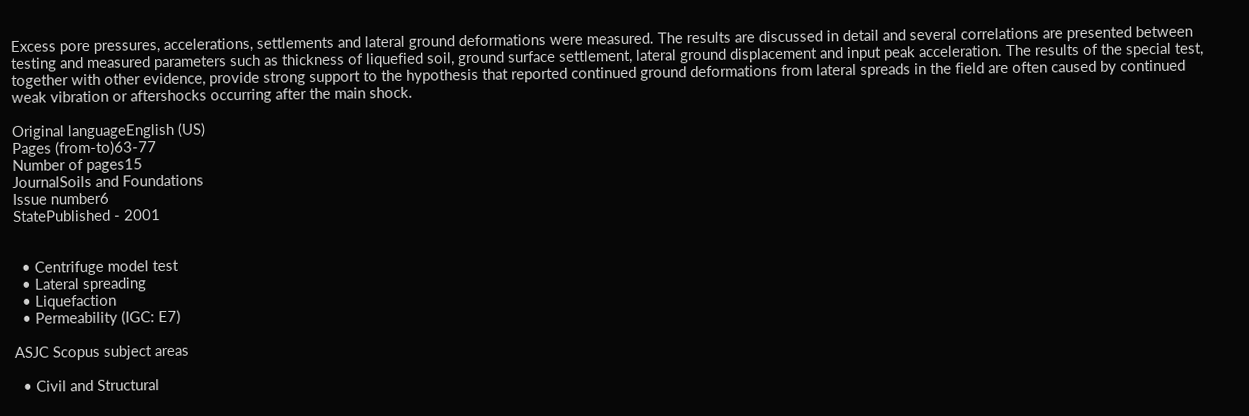Excess pore pressures, accelerations, settlements and lateral ground deformations were measured. The results are discussed in detail and several correlations are presented between testing and measured parameters such as thickness of liquefied soil, ground surface settlement, lateral ground displacement and input peak acceleration. The results of the special test, together with other evidence, provide strong support to the hypothesis that reported continued ground deformations from lateral spreads in the field are often caused by continued weak vibration or aftershocks occurring after the main shock.

Original languageEnglish (US)
Pages (from-to)63-77
Number of pages15
JournalSoils and Foundations
Issue number6
StatePublished - 2001


  • Centrifuge model test
  • Lateral spreading
  • Liquefaction
  • Permeability (IGC: E7)

ASJC Scopus subject areas

  • Civil and Structural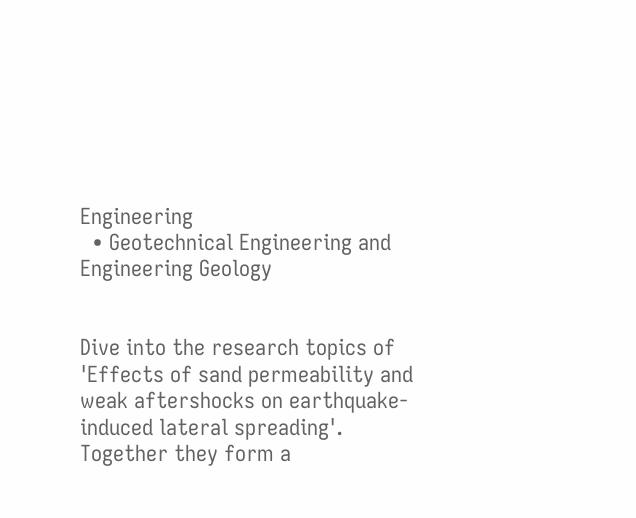Engineering
  • Geotechnical Engineering and Engineering Geology


Dive into the research topics of 'Effects of sand permeability and weak aftershocks on earthquake-induced lateral spreading'. Together they form a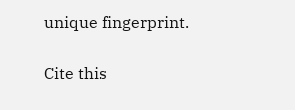unique fingerprint.

Cite this